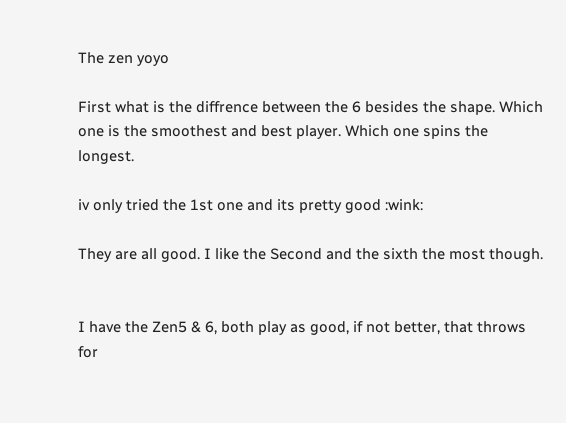The zen yoyo

First what is the diffrence between the 6 besides the shape. Which one is the smoothest and best player. Which one spins the longest.

iv only tried the 1st one and its pretty good :wink:

They are all good. I like the Second and the sixth the most though.


I have the Zen5 & 6, both play as good, if not better, that throws for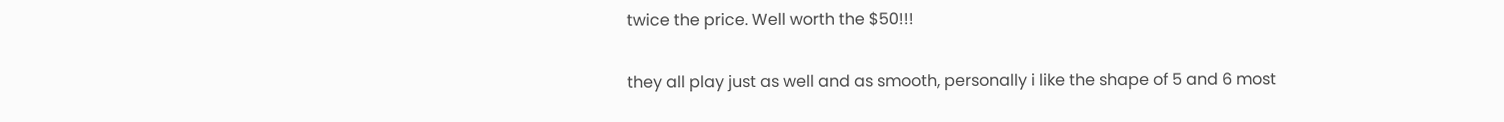twice the price. Well worth the $50!!!

they all play just as well and as smooth, personally i like the shape of 5 and 6 most